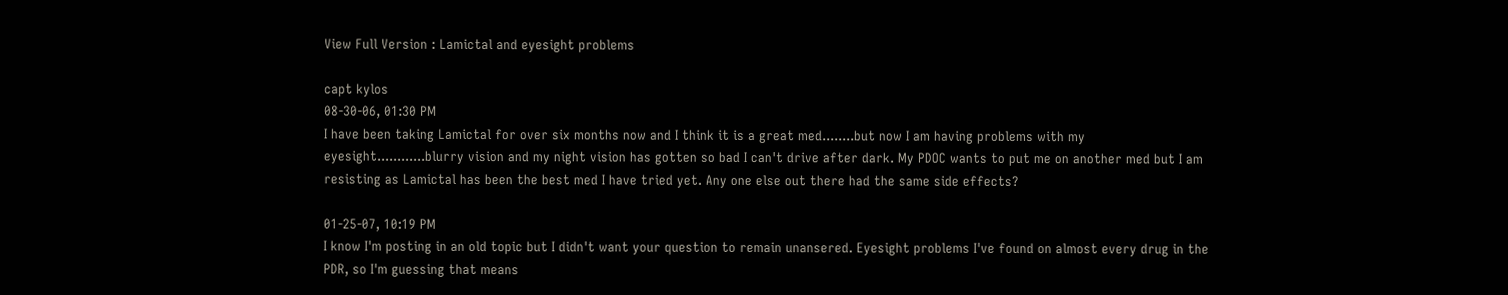View Full Version : Lamictal and eyesight problems

capt kylos
08-30-06, 01:30 PM
I have been taking Lamictal for over six months now and I think it is a great med........but now I am having problems with my eyesight............blurry vision and my night vision has gotten so bad I can't drive after dark. My PDOC wants to put me on another med but I am resisting as Lamictal has been the best med I have tried yet. Any one else out there had the same side effects?

01-25-07, 10:19 PM
I know I'm posting in an old topic but I didn't want your question to remain unansered. Eyesight problems I've found on almost every drug in the PDR, so I'm guessing that means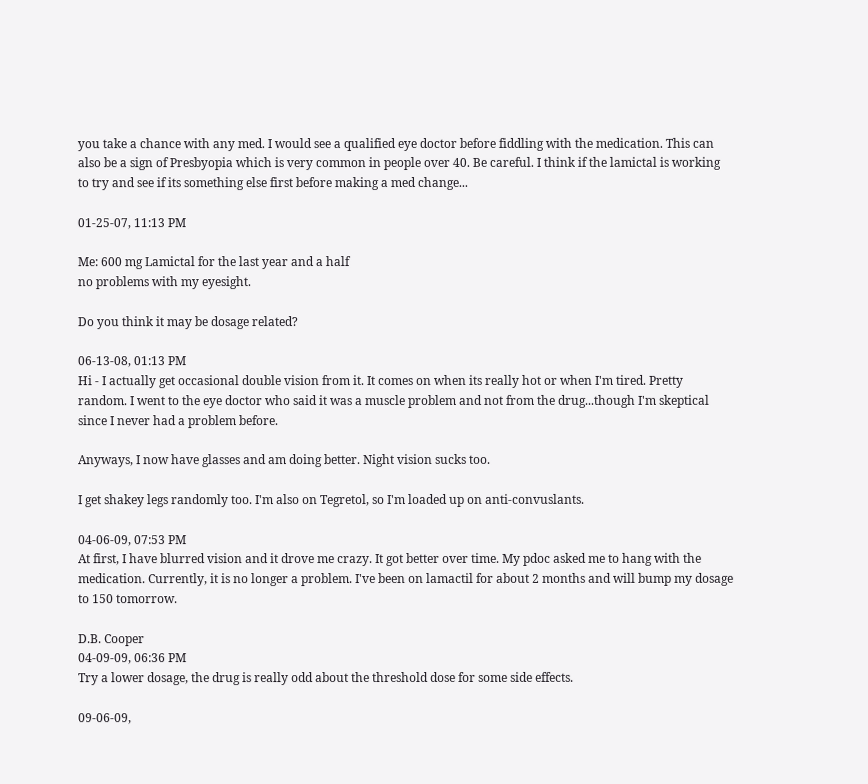you take a chance with any med. I would see a qualified eye doctor before fiddling with the medication. This can also be a sign of Presbyopia which is very common in people over 40. Be careful. I think if the lamictal is working to try and see if its something else first before making a med change...

01-25-07, 11:13 PM

Me: 600 mg Lamictal for the last year and a half
no problems with my eyesight.

Do you think it may be dosage related?

06-13-08, 01:13 PM
Hi - I actually get occasional double vision from it. It comes on when its really hot or when I'm tired. Pretty random. I went to the eye doctor who said it was a muscle problem and not from the drug...though I'm skeptical since I never had a problem before.

Anyways, I now have glasses and am doing better. Night vision sucks too.

I get shakey legs randomly too. I'm also on Tegretol, so I'm loaded up on anti-convuslants.

04-06-09, 07:53 PM
At first, I have blurred vision and it drove me crazy. It got better over time. My pdoc asked me to hang with the medication. Currently, it is no longer a problem. I've been on lamactil for about 2 months and will bump my dosage to 150 tomorrow.

D.B. Cooper
04-09-09, 06:36 PM
Try a lower dosage, the drug is really odd about the threshold dose for some side effects.

09-06-09,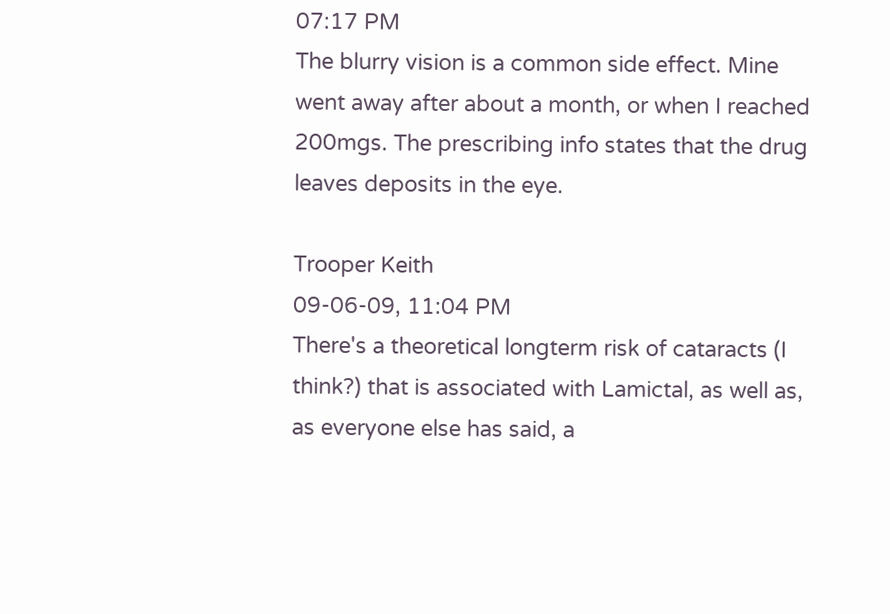07:17 PM
The blurry vision is a common side effect. Mine went away after about a month, or when I reached 200mgs. The prescribing info states that the drug leaves deposits in the eye.

Trooper Keith
09-06-09, 11:04 PM
There's a theoretical longterm risk of cataracts (I think?) that is associated with Lamictal, as well as, as everyone else has said, a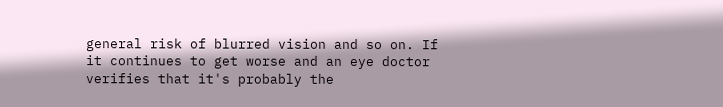general risk of blurred vision and so on. If it continues to get worse and an eye doctor verifies that it's probably the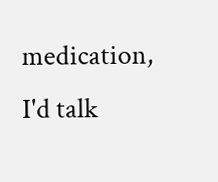medication, I'd talk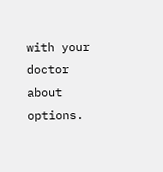with your doctor about options.